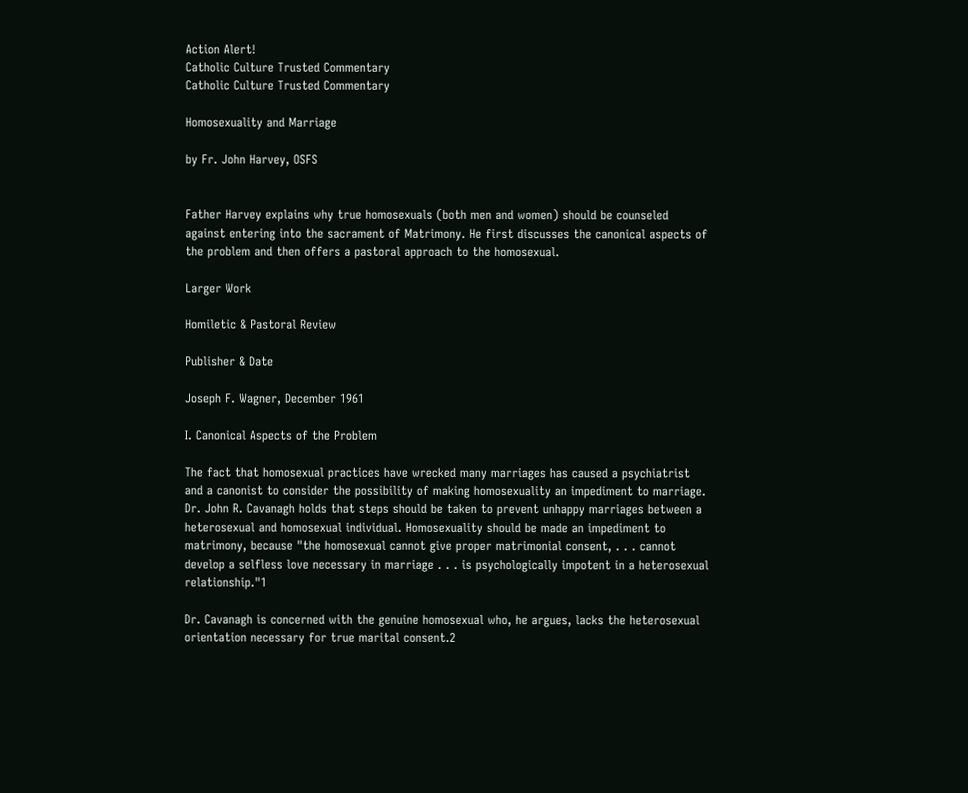Action Alert!
Catholic Culture Trusted Commentary
Catholic Culture Trusted Commentary

Homosexuality and Marriage

by Fr. John Harvey, OSFS


Father Harvey explains why true homosexuals (both men and women) should be counseled against entering into the sacrament of Matrimony. He first discusses the canonical aspects of the problem and then offers a pastoral approach to the homosexual.

Larger Work

Homiletic & Pastoral Review

Publisher & Date

Joseph F. Wagner, December 1961

I. Canonical Aspects of the Problem

The fact that homosexual practices have wrecked many marriages has caused a psychiatrist and a canonist to consider the possibility of making homosexuality an impediment to marriage. Dr. John R. Cavanagh holds that steps should be taken to prevent unhappy marriages between a heterosexual and homosexual individual. Homosexuality should be made an impediment to matrimony, because "the homosexual cannot give proper matrimonial consent, . . . cannot develop a selfless love necessary in marriage . . . is psychologically impotent in a heterosexual relationship."1

Dr. Cavanagh is concerned with the genuine homosexual who, he argues, lacks the heterosexual orientation necessary for true marital consent.2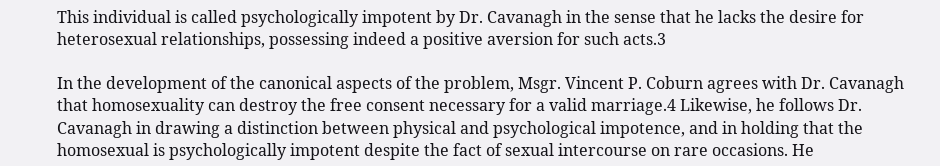This individual is called psychologically impotent by Dr. Cavanagh in the sense that he lacks the desire for heterosexual relationships, possessing indeed a positive aversion for such acts.3

In the development of the canonical aspects of the problem, Msgr. Vincent P. Coburn agrees with Dr. Cavanagh that homosexuality can destroy the free consent necessary for a valid marriage.4 Likewise, he follows Dr. Cavanagh in drawing a distinction between physical and psychological impotence, and in holding that the homosexual is psychologically impotent despite the fact of sexual intercourse on rare occasions. He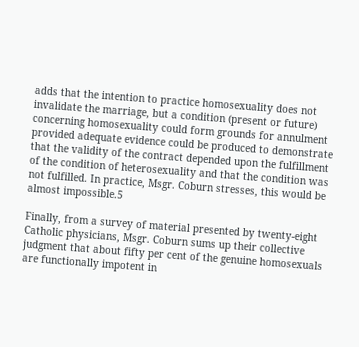adds that the intention to practice homosexuality does not invalidate the marriage, but a condition (present or future) concerning homosexuality could form grounds for annulment provided adequate evidence could be produced to demonstrate that the validity of the contract depended upon the fulfillment of the condition of heterosexuality and that the condition was not fulfilled. In practice, Msgr. Coburn stresses, this would be almost impossible.5

Finally, from a survey of material presented by twenty-eight Catholic physicians, Msgr. Coburn sums up their collective judgment that about fifty per cent of the genuine homosexuals are functionally impotent in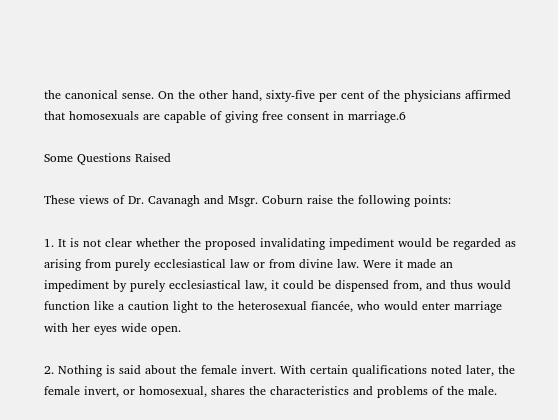the canonical sense. On the other hand, sixty-five per cent of the physicians affirmed that homosexuals are capable of giving free consent in marriage.6

Some Questions Raised

These views of Dr. Cavanagh and Msgr. Coburn raise the following points:

1. It is not clear whether the proposed invalidating impediment would be regarded as arising from purely ecclesiastical law or from divine law. Were it made an impediment by purely ecclesiastical law, it could be dispensed from, and thus would function like a caution light to the heterosexual fiancée, who would enter marriage with her eyes wide open.

2. Nothing is said about the female invert. With certain qualifications noted later, the female invert, or homosexual, shares the characteristics and problems of the male.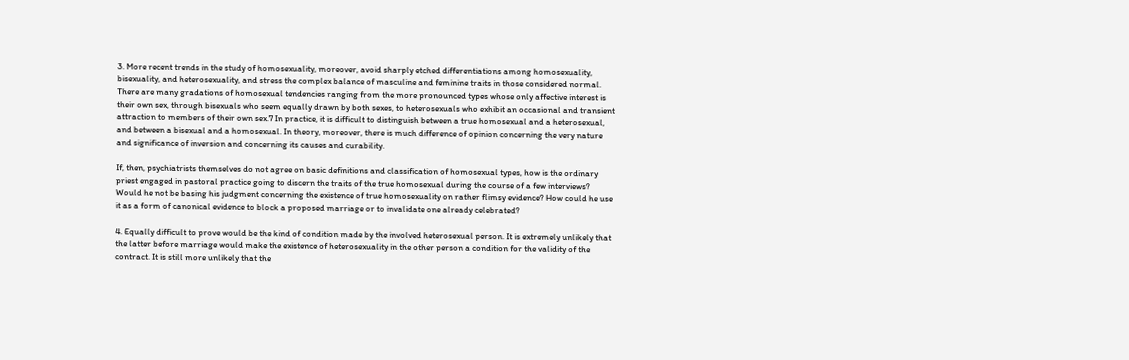3. More recent trends in the study of homosexuality, moreover, avoid sharply etched differentiations among homosexuality, bisexuality, and heterosexuality, and stress the complex balance of masculine and feminine traits in those considered normal. There are many gradations of homosexual tendencies ranging from the more pronounced types whose only affective interest is their own sex, through bisexuals who seem equally drawn by both sexes, to heterosexuals who exhibit an occasional and transient attraction to members of their own sex.7 In practice, it is difficult to distinguish between a true homosexual and a heterosexual, and between a bisexual and a homosexual. In theory, moreover, there is much difference of opinion concerning the very nature and significance of inversion and concerning its causes and curability.

If, then, psychiatrists themselves do not agree on basic definitions and classification of homosexual types, how is the ordinary priest engaged in pastoral practice going to discern the traits of the true homosexual during the course of a few interviews? Would he not be basing his judgment concerning the existence of true homosexuality on rather flimsy evidence? How could he use it as a form of canonical evidence to block a proposed marriage or to invalidate one already celebrated?

4. Equally difficult to prove would be the kind of condition made by the involved heterosexual person. It is extremely unlikely that the latter before marriage would make the existence of heterosexuality in the other person a condition for the validity of the contract. It is still more unlikely that the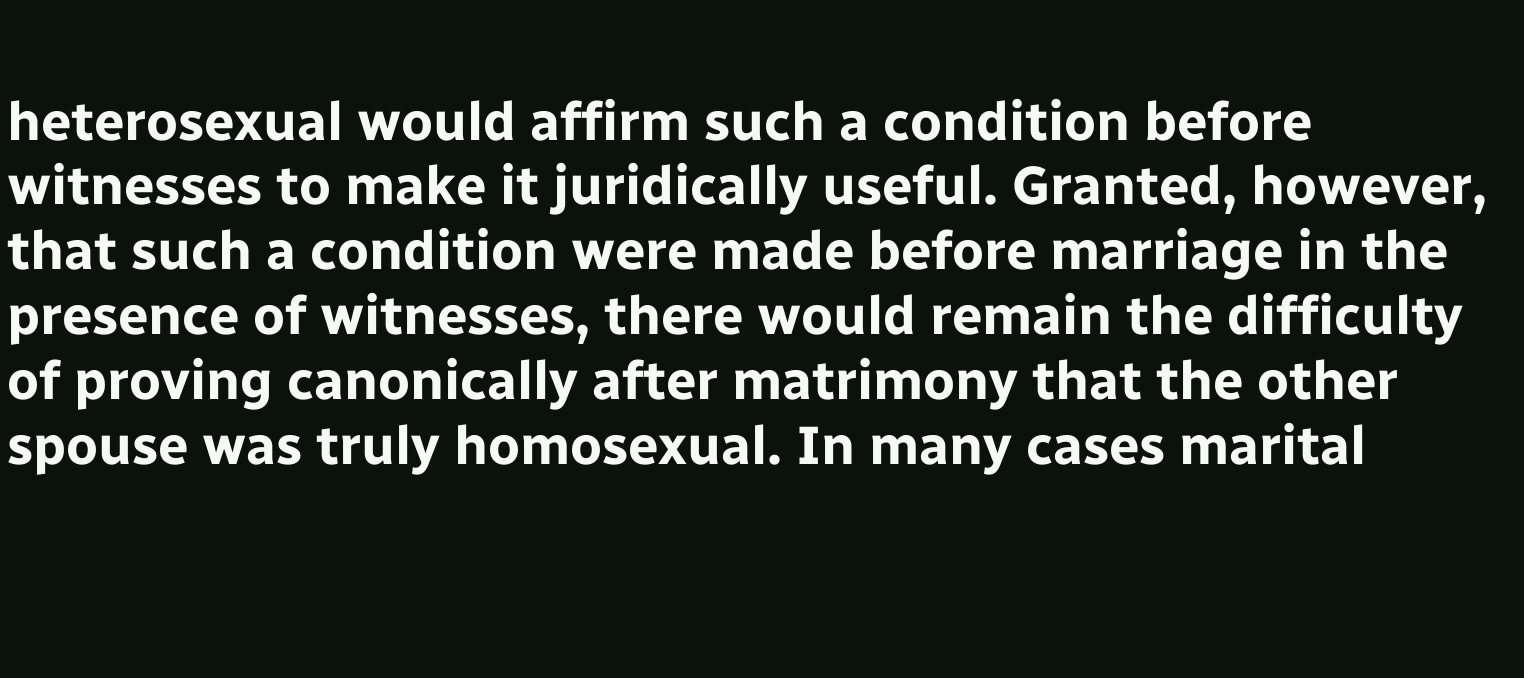heterosexual would affirm such a condition before witnesses to make it juridically useful. Granted, however, that such a condition were made before marriage in the presence of witnesses, there would remain the difficulty of proving canonically after matrimony that the other spouse was truly homosexual. In many cases marital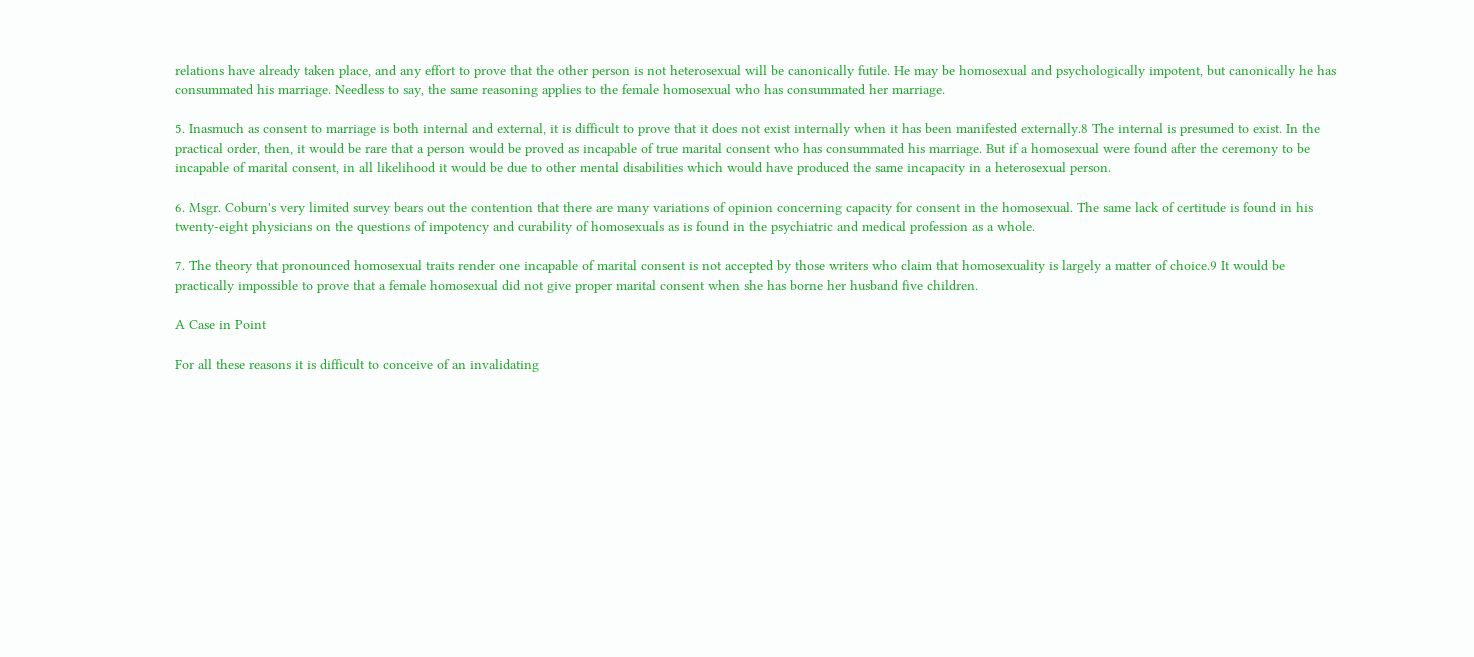relations have already taken place, and any effort to prove that the other person is not heterosexual will be canonically futile. He may be homosexual and psychologically impotent, but canonically he has consummated his marriage. Needless to say, the same reasoning applies to the female homosexual who has consummated her marriage.

5. Inasmuch as consent to marriage is both internal and external, it is difficult to prove that it does not exist internally when it has been manifested externally.8 The internal is presumed to exist. In the practical order, then, it would be rare that a person would be proved as incapable of true marital consent who has consummated his marriage. But if a homosexual were found after the ceremony to be incapable of marital consent, in all likelihood it would be due to other mental disabilities which would have produced the same incapacity in a heterosexual person.

6. Msgr. Coburn's very limited survey bears out the contention that there are many variations of opinion concerning capacity for consent in the homosexual. The same lack of certitude is found in his twenty-eight physicians on the questions of impotency and curability of homosexuals as is found in the psychiatric and medical profession as a whole.

7. The theory that pronounced homosexual traits render one incapable of marital consent is not accepted by those writers who claim that homosexuality is largely a matter of choice.9 It would be practically impossible to prove that a female homosexual did not give proper marital consent when she has borne her husband five children.

A Case in Point

For all these reasons it is difficult to conceive of an invalidating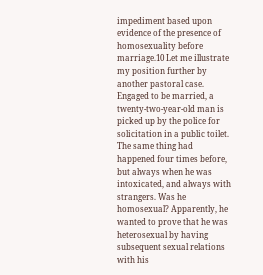impediment based upon evidence of the presence of homosexuality before marriage.10 Let me illustrate my position further by another pastoral case. Engaged to be married, a twenty-two-year-old man is picked up by the police for solicitation in a public toilet. The same thing had happened four times before, but always when he was intoxicated, and always with strangers. Was he homosexual? Apparently, he wanted to prove that he was heterosexual by having subsequent sexual relations with his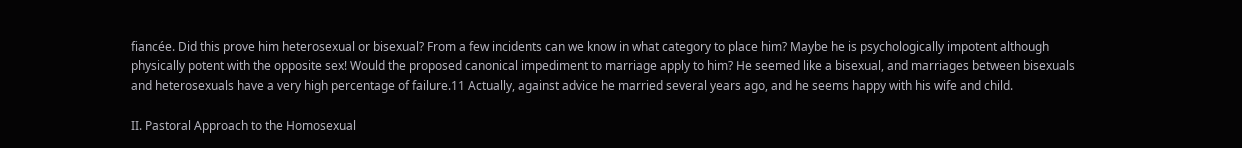fiancée. Did this prove him heterosexual or bisexual? From a few incidents can we know in what category to place him? Maybe he is psychologically impotent although physically potent with the opposite sex! Would the proposed canonical impediment to marriage apply to him? He seemed like a bisexual, and marriages between bisexuals and heterosexuals have a very high percentage of failure.11 Actually, against advice he married several years ago, and he seems happy with his wife and child.

II. Pastoral Approach to the Homosexual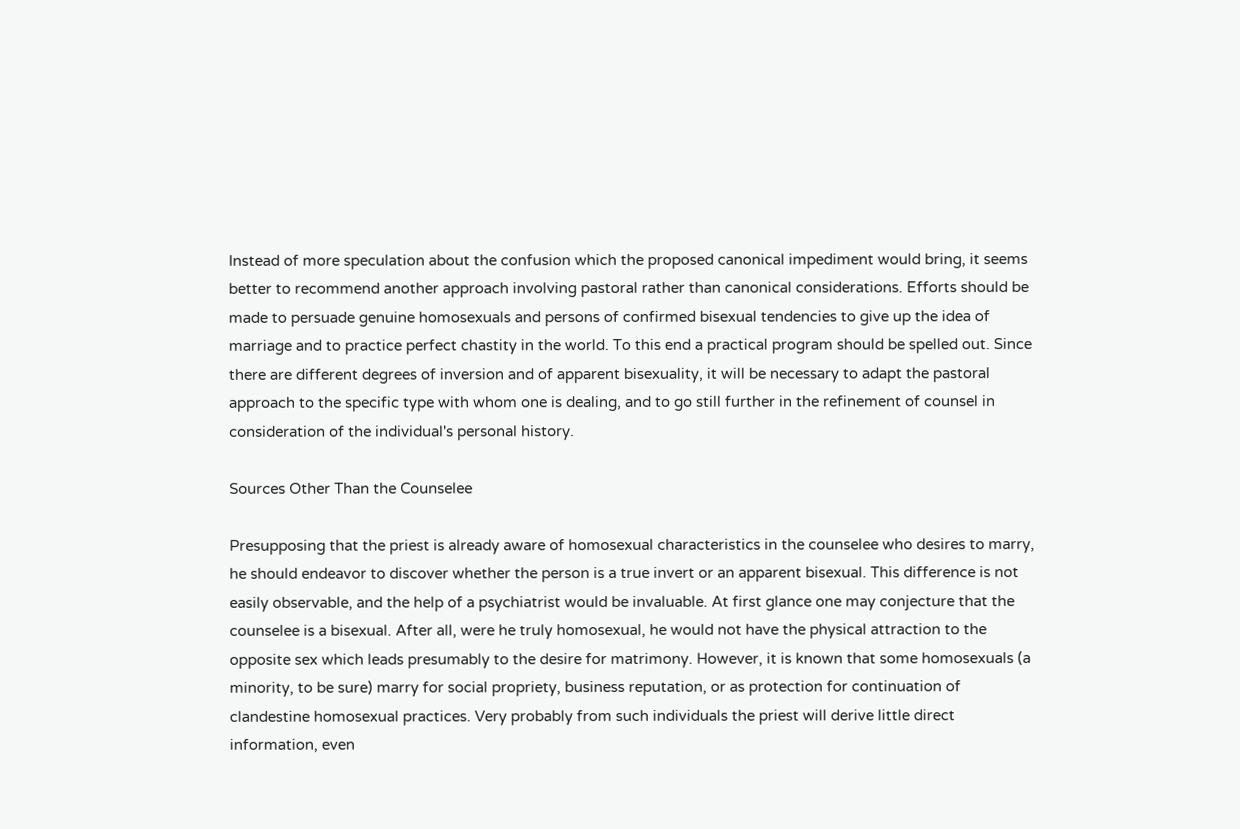Instead of more speculation about the confusion which the proposed canonical impediment would bring, it seems better to recommend another approach involving pastoral rather than canonical considerations. Efforts should be made to persuade genuine homosexuals and persons of confirmed bisexual tendencies to give up the idea of marriage and to practice perfect chastity in the world. To this end a practical program should be spelled out. Since there are different degrees of inversion and of apparent bisexuality, it will be necessary to adapt the pastoral approach to the specific type with whom one is dealing, and to go still further in the refinement of counsel in consideration of the individual's personal history.

Sources Other Than the Counselee

Presupposing that the priest is already aware of homosexual characteristics in the counselee who desires to marry, he should endeavor to discover whether the person is a true invert or an apparent bisexual. This difference is not easily observable, and the help of a psychiatrist would be invaluable. At first glance one may conjecture that the counselee is a bisexual. After all, were he truly homosexual, he would not have the physical attraction to the opposite sex which leads presumably to the desire for matrimony. However, it is known that some homosexuals (a minority, to be sure) marry for social propriety, business reputation, or as protection for continuation of clandestine homosexual practices. Very probably from such individuals the priest will derive little direct information, even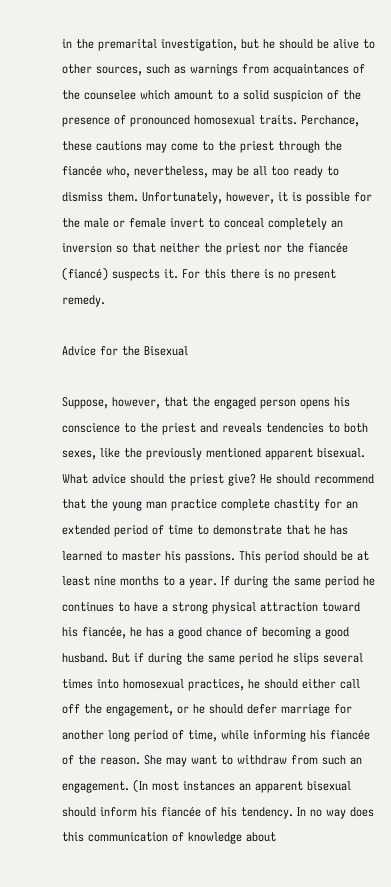in the premarital investigation, but he should be alive to other sources, such as warnings from acquaintances of the counselee which amount to a solid suspicion of the presence of pronounced homosexual traits. Perchance, these cautions may come to the priest through the fiancée who, nevertheless, may be all too ready to dismiss them. Unfortunately, however, it is possible for the male or female invert to conceal completely an inversion so that neither the priest nor the fiancée (fiancé) suspects it. For this there is no present remedy.

Advice for the Bisexual

Suppose, however, that the engaged person opens his conscience to the priest and reveals tendencies to both sexes, like the previously mentioned apparent bisexual. What advice should the priest give? He should recommend that the young man practice complete chastity for an extended period of time to demonstrate that he has learned to master his passions. This period should be at least nine months to a year. If during the same period he continues to have a strong physical attraction toward his fiancée, he has a good chance of becoming a good husband. But if during the same period he slips several times into homosexual practices, he should either call off the engagement, or he should defer marriage for another long period of time, while informing his fiancée of the reason. She may want to withdraw from such an engagement. (In most instances an apparent bisexual should inform his fiancée of his tendency. In no way does this communication of knowledge about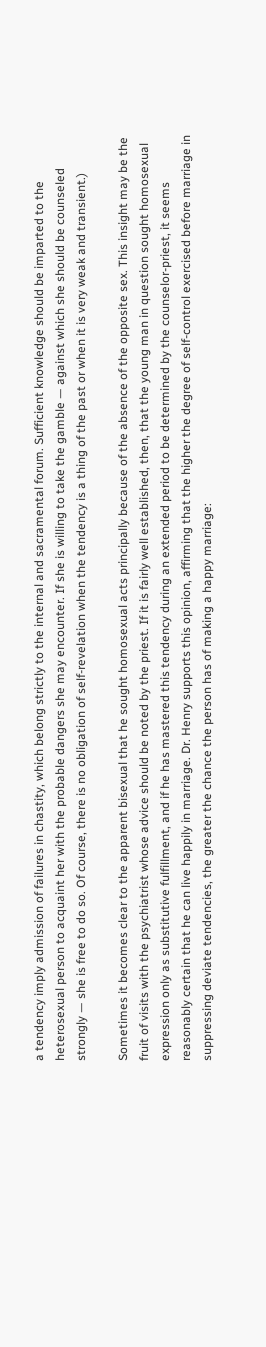a tendency imply admission of failures in chastity, which belong strictly to the internal and sacramental forum. Sufficient knowledge should be imparted to the heterosexual person to acquaint her with the probable dangers she may encounter. If she is willing to take the gamble — against which she should be counseled strongly — she is free to do so. Of course, there is no obligation of self-revelation when the tendency is a thing of the past or when it is very weak and transient.)

Sometimes it becomes clear to the apparent bisexual that he sought homosexual acts principally because of the absence of the opposite sex. This insight may be the fruit of visits with the psychiatrist whose advice should be noted by the priest. If it is fairly well established, then, that the young man in question sought homosexual expression only as substitutive fulfillment, and if he has mastered this tendency during an extended period to be determined by the counselor-priest, it seems reasonably certain that he can live happily in marriage. Dr. Henry supports this opinion, affirming that the higher the degree of self-control exercised before marriage in suppressing deviate tendencies, the greater the chance the person has of making a happy marriage: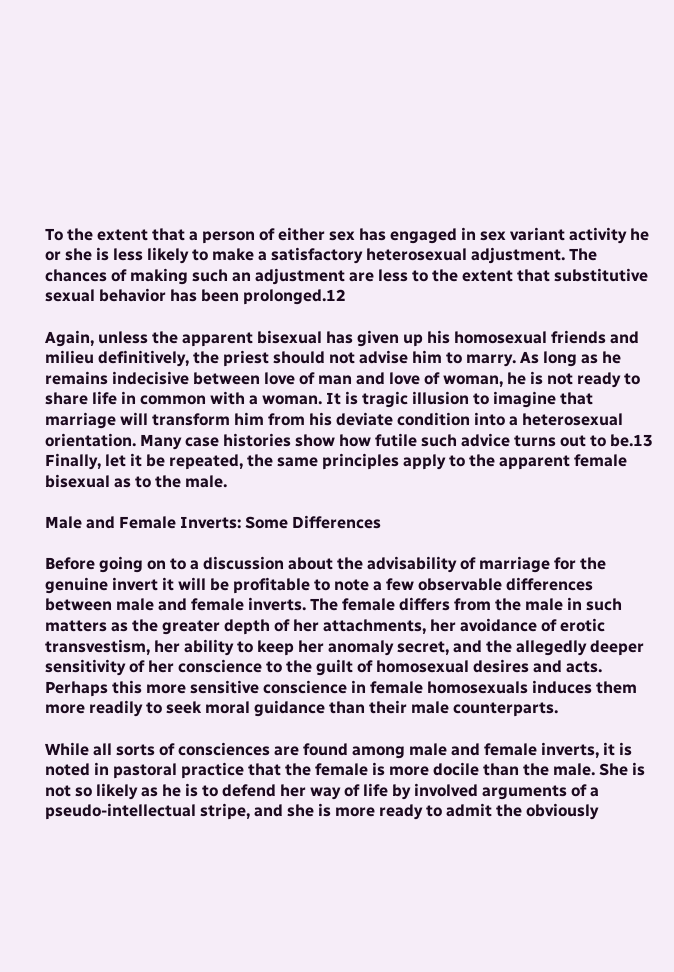To the extent that a person of either sex has engaged in sex variant activity he or she is less likely to make a satisfactory heterosexual adjustment. The chances of making such an adjustment are less to the extent that substitutive sexual behavior has been prolonged.12

Again, unless the apparent bisexual has given up his homosexual friends and milieu definitively, the priest should not advise him to marry. As long as he remains indecisive between love of man and love of woman, he is not ready to share life in common with a woman. It is tragic illusion to imagine that marriage will transform him from his deviate condition into a heterosexual orientation. Many case histories show how futile such advice turns out to be.13 Finally, let it be repeated, the same principles apply to the apparent female bisexual as to the male.

Male and Female Inverts: Some Differences

Before going on to a discussion about the advisability of marriage for the genuine invert it will be profitable to note a few observable differences between male and female inverts. The female differs from the male in such matters as the greater depth of her attachments, her avoidance of erotic transvestism, her ability to keep her anomaly secret, and the allegedly deeper sensitivity of her conscience to the guilt of homosexual desires and acts. Perhaps this more sensitive conscience in female homosexuals induces them more readily to seek moral guidance than their male counterparts.

While all sorts of consciences are found among male and female inverts, it is noted in pastoral practice that the female is more docile than the male. She is not so likely as he is to defend her way of life by involved arguments of a pseudo-intellectual stripe, and she is more ready to admit the obviously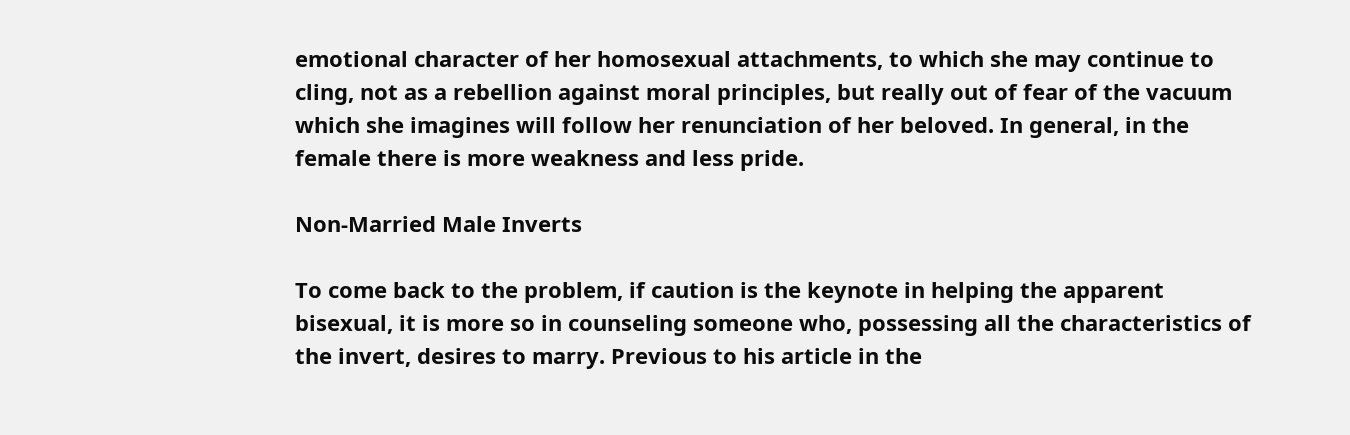emotional character of her homosexual attachments, to which she may continue to cling, not as a rebellion against moral principles, but really out of fear of the vacuum which she imagines will follow her renunciation of her beloved. In general, in the female there is more weakness and less pride.

Non-Married Male Inverts

To come back to the problem, if caution is the keynote in helping the apparent bisexual, it is more so in counseling someone who, possessing all the characteristics of the invert, desires to marry. Previous to his article in the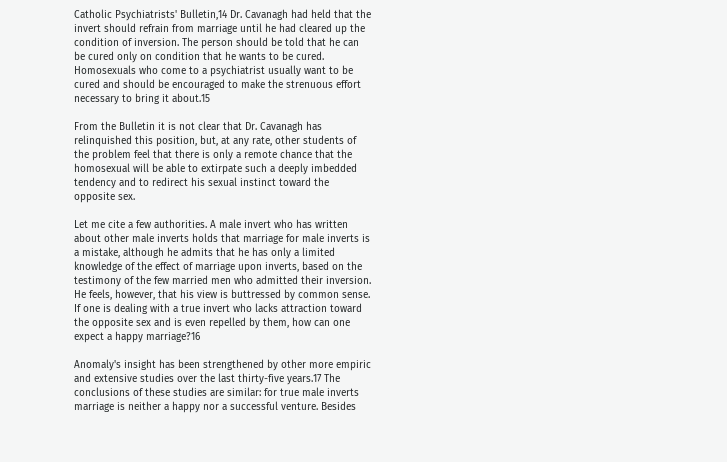Catholic Psychiatrists' Bulletin,14 Dr. Cavanagh had held that the invert should refrain from marriage until he had cleared up the condition of inversion. The person should be told that he can be cured only on condition that he wants to be cured. Homosexuals who come to a psychiatrist usually want to be cured and should be encouraged to make the strenuous effort necessary to bring it about.15

From the Bulletin it is not clear that Dr. Cavanagh has relinquished this position, but, at any rate, other students of the problem feel that there is only a remote chance that the homosexual will be able to extirpate such a deeply imbedded tendency and to redirect his sexual instinct toward the opposite sex.

Let me cite a few authorities. A male invert who has written about other male inverts holds that marriage for male inverts is a mistake, although he admits that he has only a limited knowledge of the effect of marriage upon inverts, based on the testimony of the few married men who admitted their inversion. He feels, however, that his view is buttressed by common sense. If one is dealing with a true invert who lacks attraction toward the opposite sex and is even repelled by them, how can one expect a happy marriage?16

Anomaly's insight has been strengthened by other more empiric and extensive studies over the last thirty-five years.17 The conclusions of these studies are similar: for true male inverts marriage is neither a happy nor a successful venture. Besides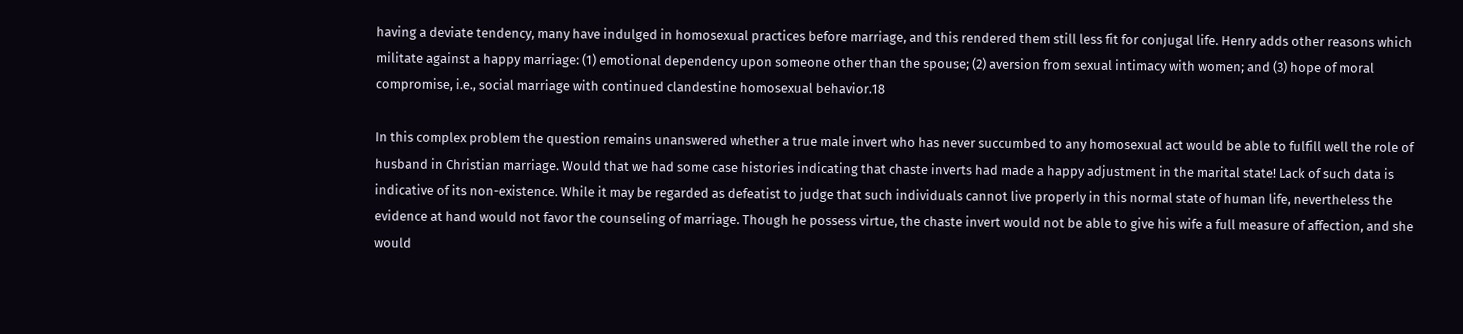having a deviate tendency, many have indulged in homosexual practices before marriage, and this rendered them still less fit for conjugal life. Henry adds other reasons which militate against a happy marriage: (1) emotional dependency upon someone other than the spouse; (2) aversion from sexual intimacy with women; and (3) hope of moral compromise, i.e., social marriage with continued clandestine homosexual behavior.18

In this complex problem the question remains unanswered whether a true male invert who has never succumbed to any homosexual act would be able to fulfill well the role of husband in Christian marriage. Would that we had some case histories indicating that chaste inverts had made a happy adjustment in the marital state! Lack of such data is indicative of its non-existence. While it may be regarded as defeatist to judge that such individuals cannot live properly in this normal state of human life, nevertheless the evidence at hand would not favor the counseling of marriage. Though he possess virtue, the chaste invert would not be able to give his wife a full measure of affection, and she would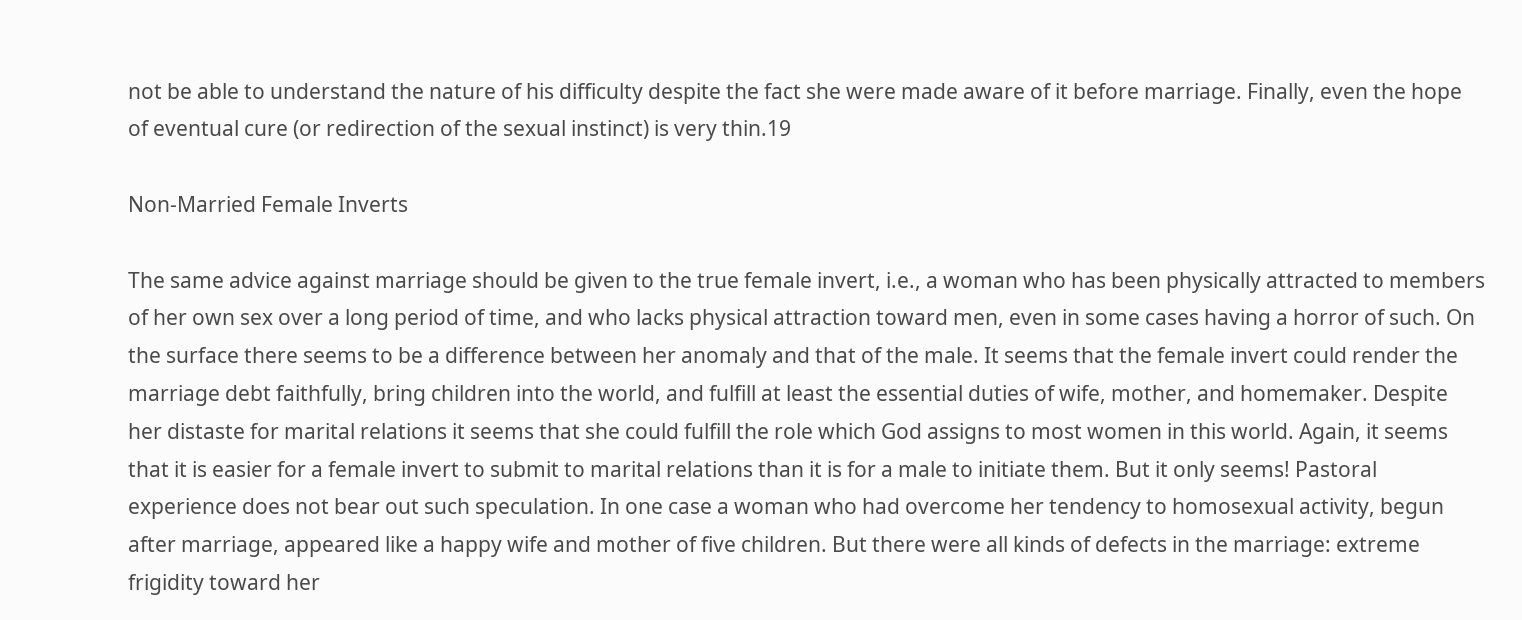not be able to understand the nature of his difficulty despite the fact she were made aware of it before marriage. Finally, even the hope of eventual cure (or redirection of the sexual instinct) is very thin.19

Non-Married Female Inverts

The same advice against marriage should be given to the true female invert, i.e., a woman who has been physically attracted to members of her own sex over a long period of time, and who lacks physical attraction toward men, even in some cases having a horror of such. On the surface there seems to be a difference between her anomaly and that of the male. It seems that the female invert could render the marriage debt faithfully, bring children into the world, and fulfill at least the essential duties of wife, mother, and homemaker. Despite her distaste for marital relations it seems that she could fulfill the role which God assigns to most women in this world. Again, it seems that it is easier for a female invert to submit to marital relations than it is for a male to initiate them. But it only seems! Pastoral experience does not bear out such speculation. In one case a woman who had overcome her tendency to homosexual activity, begun after marriage, appeared like a happy wife and mother of five children. But there were all kinds of defects in the marriage: extreme frigidity toward her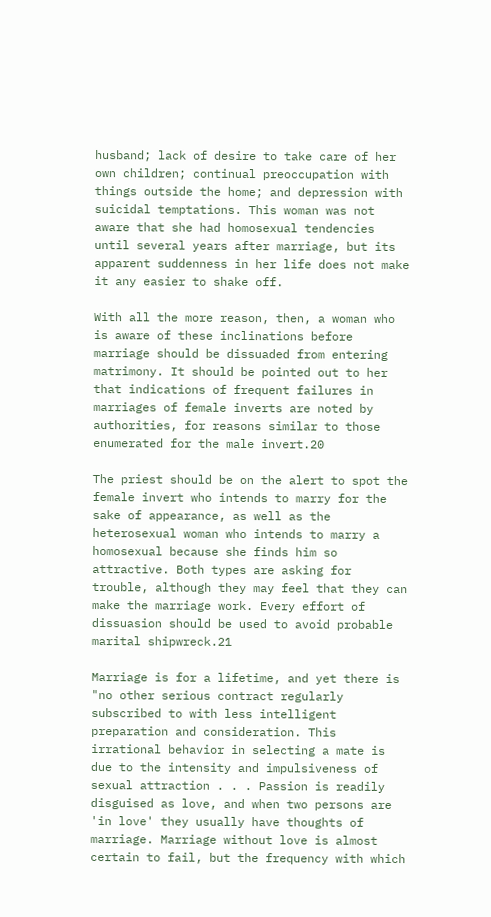husband; lack of desire to take care of her own children; continual preoccupation with things outside the home; and depression with suicidal temptations. This woman was not aware that she had homosexual tendencies until several years after marriage, but its apparent suddenness in her life does not make it any easier to shake off.

With all the more reason, then, a woman who is aware of these inclinations before marriage should be dissuaded from entering matrimony. It should be pointed out to her that indications of frequent failures in marriages of female inverts are noted by authorities, for reasons similar to those enumerated for the male invert.20

The priest should be on the alert to spot the female invert who intends to marry for the sake of appearance, as well as the heterosexual woman who intends to marry a homosexual because she finds him so attractive. Both types are asking for trouble, although they may feel that they can make the marriage work. Every effort of dissuasion should be used to avoid probable marital shipwreck.21

Marriage is for a lifetime, and yet there is "no other serious contract regularly subscribed to with less intelligent preparation and consideration. This irrational behavior in selecting a mate is due to the intensity and impulsiveness of sexual attraction . . . Passion is readily disguised as love, and when two persons are 'in love' they usually have thoughts of marriage. Marriage without love is almost certain to fail, but the frequency with which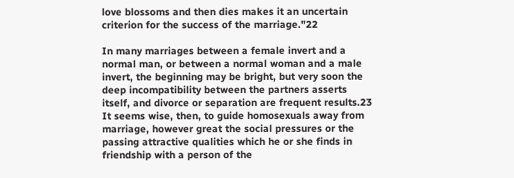love blossoms and then dies makes it an uncertain criterion for the success of the marriage."22

In many marriages between a female invert and a normal man, or between a normal woman and a male invert, the beginning may be bright, but very soon the deep incompatibility between the partners asserts itself, and divorce or separation are frequent results.23 It seems wise, then, to guide homosexuals away from marriage, however great the social pressures or the passing attractive qualities which he or she finds in friendship with a person of the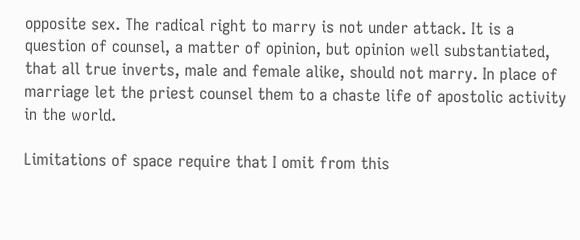opposite sex. The radical right to marry is not under attack. It is a question of counsel, a matter of opinion, but opinion well substantiated, that all true inverts, male and female alike, should not marry. In place of marriage let the priest counsel them to a chaste life of apostolic activity in the world.

Limitations of space require that I omit from this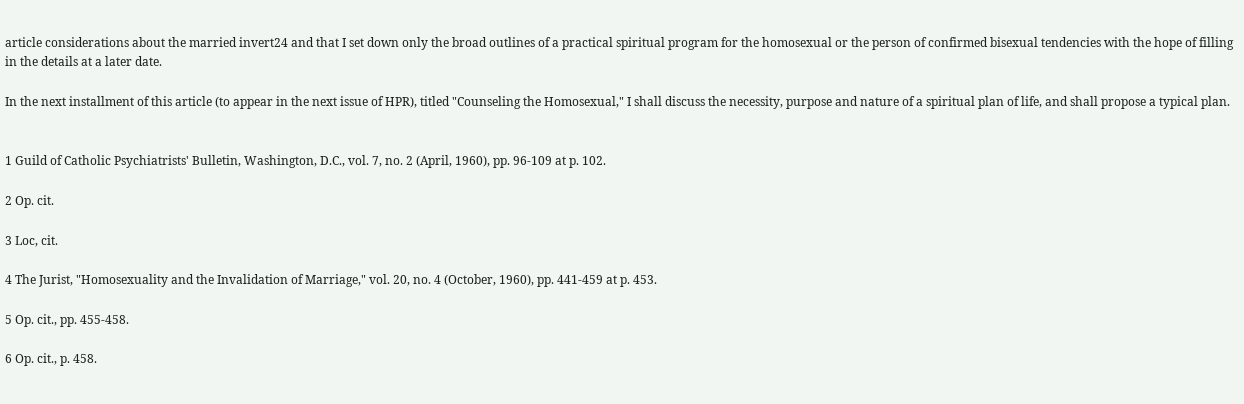article considerations about the married invert24 and that I set down only the broad outlines of a practical spiritual program for the homosexual or the person of confirmed bisexual tendencies with the hope of filling in the details at a later date.

In the next installment of this article (to appear in the next issue of HPR), titled "Counseling the Homosexual," I shall discuss the necessity, purpose and nature of a spiritual plan of life, and shall propose a typical plan.


1 Guild of Catholic Psychiatrists' Bulletin, Washington, D.C., vol. 7, no. 2 (April, 1960), pp. 96-109 at p. 102.

2 Op. cit.

3 Loc, cit.

4 The Jurist, "Homosexuality and the Invalidation of Marriage," vol. 20, no. 4 (October, 1960), pp. 441-459 at p. 453.

5 Op. cit., pp. 455-458.

6 Op. cit., p. 458.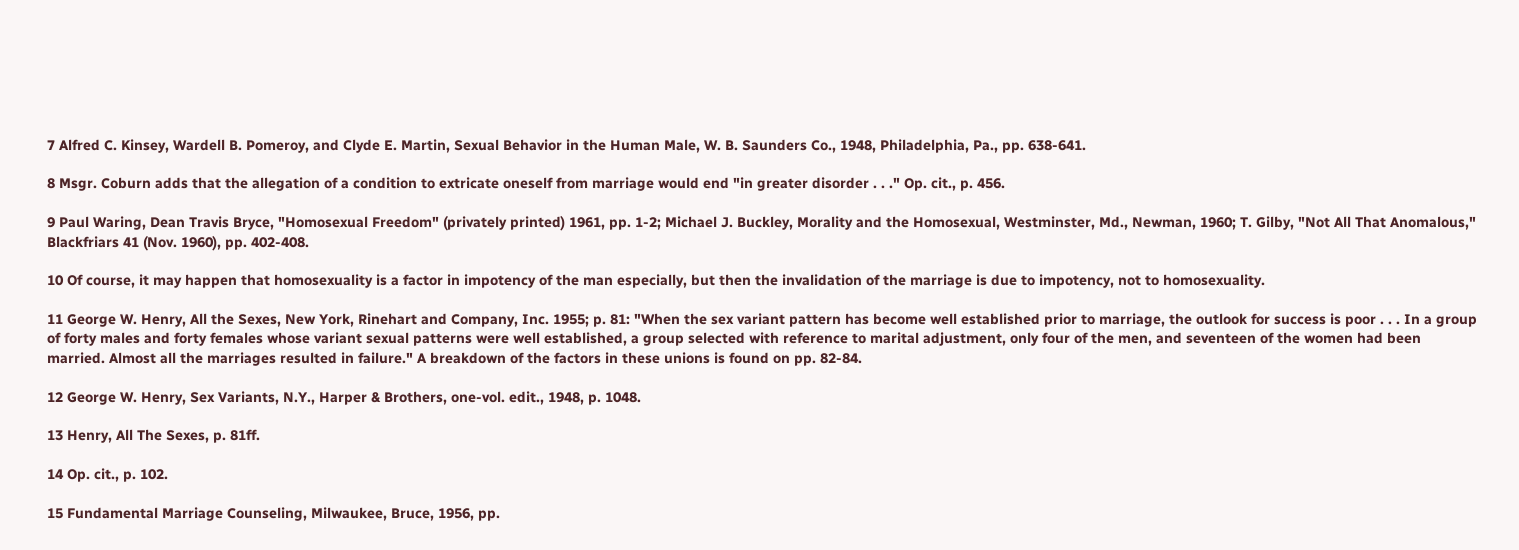7 Alfred C. Kinsey, Wardell B. Pomeroy, and Clyde E. Martin, Sexual Behavior in the Human Male, W. B. Saunders Co., 1948, Philadelphia, Pa., pp. 638-641.

8 Msgr. Coburn adds that the allegation of a condition to extricate oneself from marriage would end "in greater disorder . . ." Op. cit., p. 456.

9 Paul Waring, Dean Travis Bryce, "Homosexual Freedom" (privately printed) 1961, pp. 1-2; Michael J. Buckley, Morality and the Homosexual, Westminster, Md., Newman, 1960; T. Gilby, "Not All That Anomalous," Blackfriars 41 (Nov. 1960), pp. 402-408.

10 Of course, it may happen that homosexuality is a factor in impotency of the man especially, but then the invalidation of the marriage is due to impotency, not to homosexuality.

11 George W. Henry, All the Sexes, New York, Rinehart and Company, Inc. 1955; p. 81: "When the sex variant pattern has become well established prior to marriage, the outlook for success is poor . . . In a group of forty males and forty females whose variant sexual patterns were well established, a group selected with reference to marital adjustment, only four of the men, and seventeen of the women had been married. Almost all the marriages resulted in failure." A breakdown of the factors in these unions is found on pp. 82-84.

12 George W. Henry, Sex Variants, N.Y., Harper & Brothers, one-vol. edit., 1948, p. 1048.

13 Henry, All The Sexes, p. 81ff.

14 Op. cit., p. 102.

15 Fundamental Marriage Counseling, Milwaukee, Bruce, 1956, pp.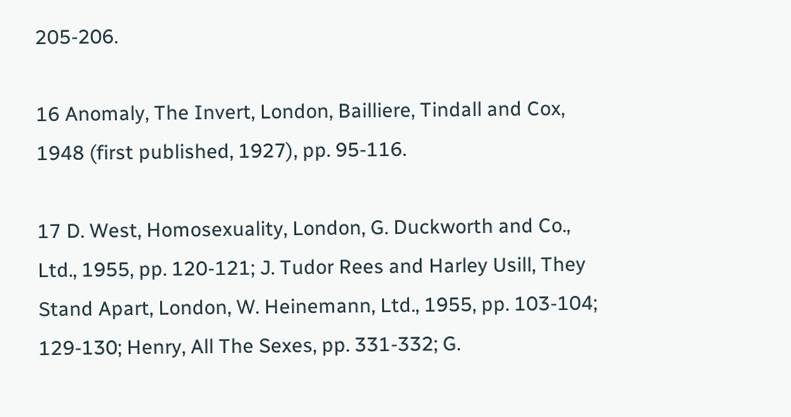205-206.

16 Anomaly, The Invert, London, Bailliere, Tindall and Cox, 1948 (first published, 1927), pp. 95-116.

17 D. West, Homosexuality, London, G. Duckworth and Co., Ltd., 1955, pp. 120-121; J. Tudor Rees and Harley Usill, They Stand Apart, London, W. Heinemann, Ltd., 1955, pp. 103-104; 129-130; Henry, All The Sexes, pp. 331-332; G.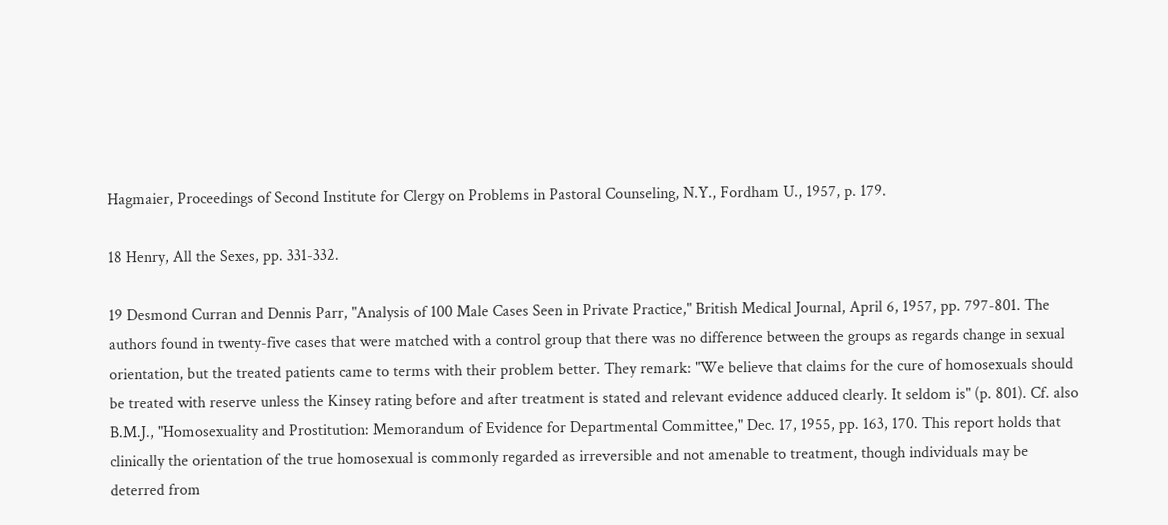Hagmaier, Proceedings of Second Institute for Clergy on Problems in Pastoral Counseling, N.Y., Fordham U., 1957, p. 179.

18 Henry, All the Sexes, pp. 331-332.

19 Desmond Curran and Dennis Parr, "Analysis of 100 Male Cases Seen in Private Practice," British Medical Journal, April 6, 1957, pp. 797-801. The authors found in twenty-five cases that were matched with a control group that there was no difference between the groups as regards change in sexual orientation, but the treated patients came to terms with their problem better. They remark: "We believe that claims for the cure of homosexuals should be treated with reserve unless the Kinsey rating before and after treatment is stated and relevant evidence adduced clearly. It seldom is" (p. 801). Cf. also B.M.J., "Homosexuality and Prostitution: Memorandum of Evidence for Departmental Committee," Dec. 17, 1955, pp. 163, 170. This report holds that clinically the orientation of the true homosexual is commonly regarded as irreversible and not amenable to treatment, though individuals may be deterred from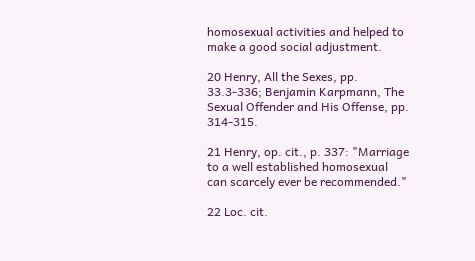homosexual activities and helped to make a good social adjustment.

20 Henry, All the Sexes, pp. 33.3-336; Benjamin Karpmann, The Sexual Offender and His Offense, pp. 314-315.

21 Henry, op. cit., p. 337: "Marriage to a well established homosexual can scarcely ever be recommended."

22 Loc. cit.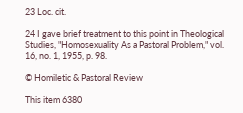23 Loc. cit.

24 I gave brief treatment to this point in Theological Studies, "Homosexuality As a Pastoral Problem," vol. 16, no. 1, 1955, p. 98.

© Homiletic & Pastoral Review

This item 6380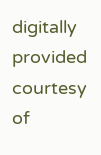digitally provided courtesy of